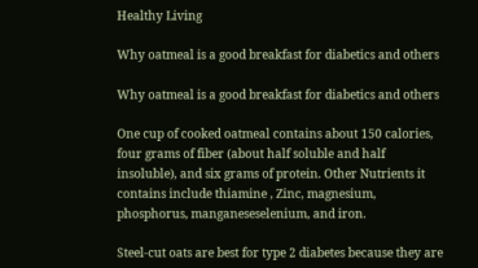Healthy Living

Why oatmeal is a good breakfast for diabetics and others

Why oatmeal is a good breakfast for diabetics and others

One cup of cooked oatmeal contains about 150 calories, four grams of fiber (about half soluble and half insoluble), and six grams of protein. Other Nutrients it contains include thiamine , Zinc, magnesium,    phosphorus, manganeseselenium, and iron.

Steel-cut oats are best for type 2 diabetes because they are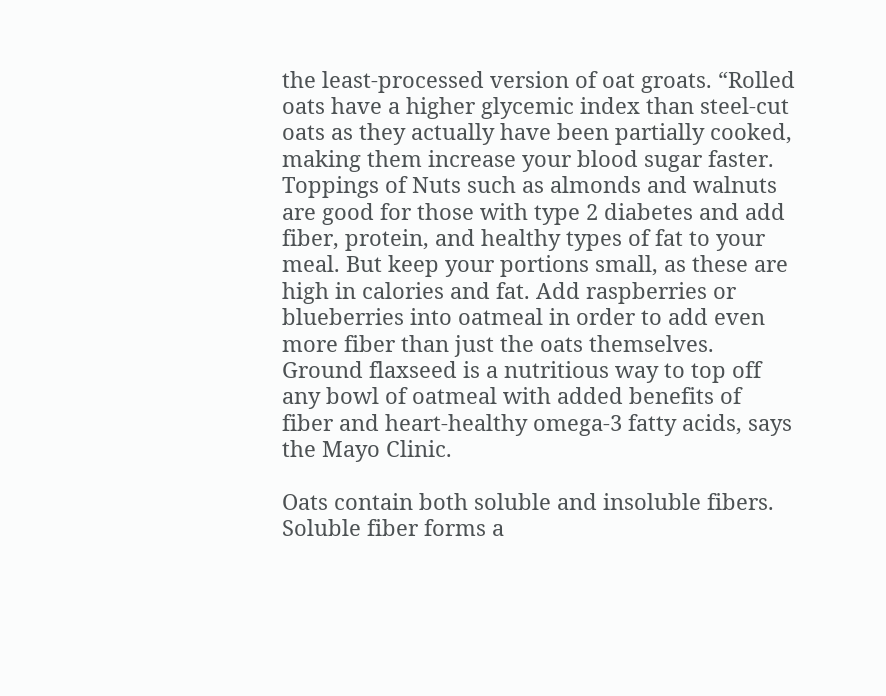the least-processed version of oat groats. “Rolled oats have a higher glycemic index than steel-cut oats as they actually have been partially cooked, making them increase your blood sugar faster. Toppings of Nuts such as almonds and walnuts are good for those with type 2 diabetes and add fiber, protein, and healthy types of fat to your meal. But keep your portions small, as these are high in calories and fat. Add raspberries or blueberries into oatmeal in order to add even more fiber than just the oats themselves. Ground flaxseed is a nutritious way to top off any bowl of oatmeal with added benefits of fiber and heart-healthy omega-3 fatty acids, says the Mayo Clinic.

Oats contain both soluble and insoluble fibers.  Soluble fiber forms a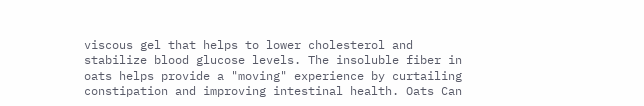viscous gel that helps to lower cholesterol and stabilize blood glucose levels. The insoluble fiber in oats helps provide a "moving" experience by curtailing constipation and improving intestinal health. Oats Can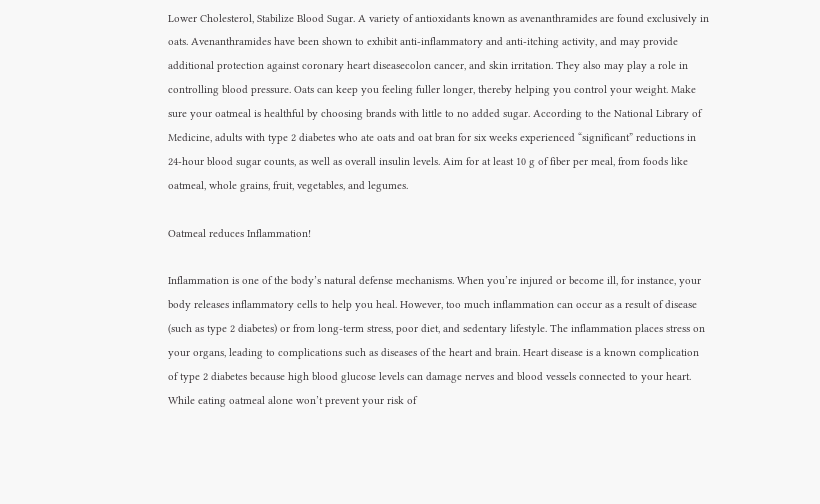Lower Cholesterol, Stabilize Blood Sugar. A variety of antioxidants known as avenanthramides are found exclusively in oats. Avenanthramides have been shown to exhibit anti-inflammatory and anti-itching activity, and may provide additional protection against coronary heart diseasecolon cancer, and skin irritation. They also may play a role in controlling blood pressure. Oats can keep you feeling fuller longer, thereby helping you control your weight. Make sure your oatmeal is healthful by choosing brands with little to no added sugar. According to the National Library of Medicine, adults with type 2 diabetes who ate oats and oat bran for six weeks experienced “significant” reductions in 24-hour blood sugar counts, as well as overall insulin levels. Aim for at least 10 g of fiber per meal, from foods like oatmeal, whole grains, fruit, vegetables, and legumes.

Oatmeal reduces Inflammation!

Inflammation is one of the body’s natural defense mechanisms. When you’re injured or become ill, for instance, your body releases inflammatory cells to help you heal. However, too much inflammation can occur as a result of disease (such as type 2 diabetes) or from long-term stress, poor diet, and sedentary lifestyle. The inflammation places stress on your organs, leading to complications such as diseases of the heart and brain. Heart disease is a known complication of type 2 diabetes because high blood glucose levels can damage nerves and blood vessels connected to your heart. While eating oatmeal alone won’t prevent your risk of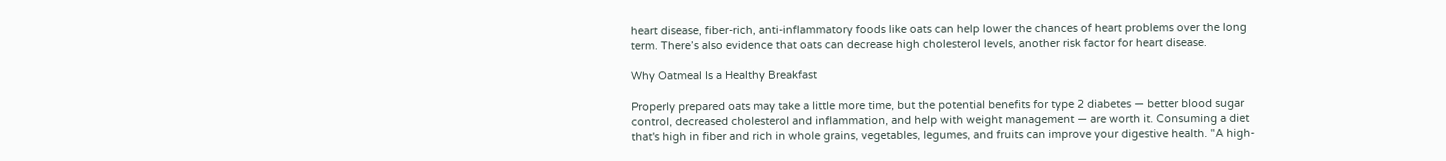heart disease, fiber-rich, anti-inflammatory foods like oats can help lower the chances of heart problems over the long term. There’s also evidence that oats can decrease high cholesterol levels, another risk factor for heart disease.

Why Oatmeal Is a Healthy Breakfast

Properly prepared oats may take a little more time, but the potential benefits for type 2 diabetes — better blood sugar control, decreased cholesterol and inflammation, and help with weight management — are worth it. Consuming a diet that's high in fiber and rich in whole grains, vegetables, legumes, and fruits can improve your digestive health. "A high-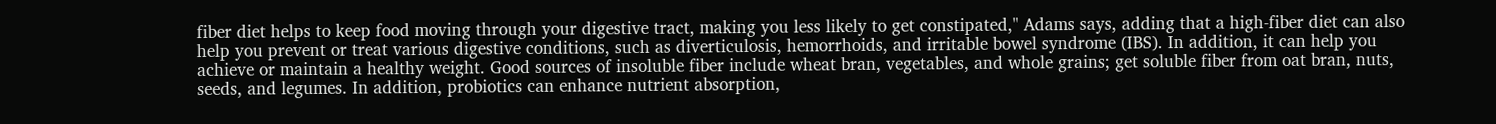fiber diet helps to keep food moving through your digestive tract, making you less likely to get constipated," Adams says, adding that a high-fiber diet can also help you prevent or treat various digestive conditions, such as diverticulosis, hemorrhoids, and irritable bowel syndrome (IBS). In addition, it can help you achieve or maintain a healthy weight. Good sources of insoluble fiber include wheat bran, vegetables, and whole grains; get soluble fiber from oat bran, nuts, seeds, and legumes. In addition, probiotics can enhance nutrient absorption,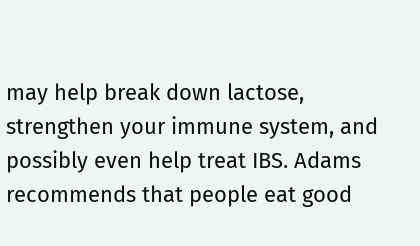may help break down lactose, strengthen your immune system, and possibly even help treat IBS. Adams recommends that people eat good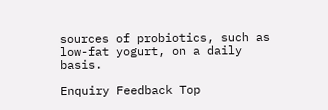sources of probiotics, such as low-fat yogurt, on a daily basis.

Enquiry Feedback Top